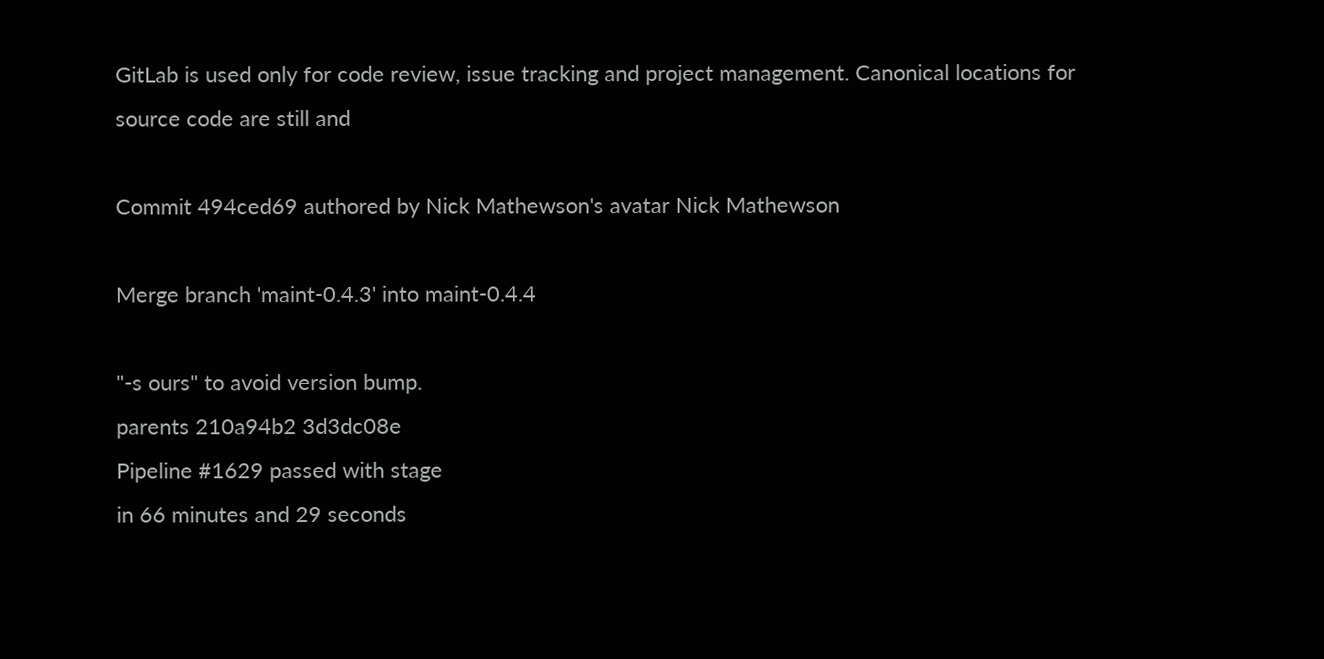GitLab is used only for code review, issue tracking and project management. Canonical locations for source code are still and

Commit 494ced69 authored by Nick Mathewson's avatar Nick Mathewson

Merge branch 'maint-0.4.3' into maint-0.4.4

"-s ours" to avoid version bump.
parents 210a94b2 3d3dc08e
Pipeline #1629 passed with stage
in 66 minutes and 29 seconds